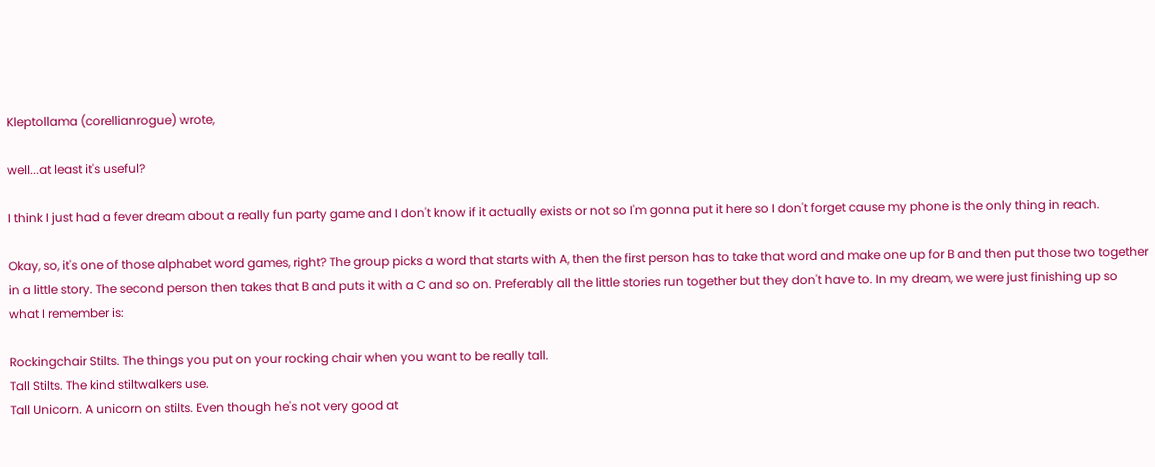Kleptollama (corellianrogue) wrote,

well...at least it's useful?

I think I just had a fever dream about a really fun party game and I don't know if it actually exists or not so I'm gonna put it here so I don't forget cause my phone is the only thing in reach.

Okay, so, it's one of those alphabet word games, right? The group picks a word that starts with A, then the first person has to take that word and make one up for B and then put those two together in a little story. The second person then takes that B and puts it with a C and so on. Preferably all the little stories run together but they don't have to. In my dream, we were just finishing up so what I remember is:

Rockingchair Stilts. The things you put on your rocking chair when you want to be really tall.
Tall Stilts. The kind stiltwalkers use.
Tall Unicorn. A unicorn on stilts. Even though he's not very good at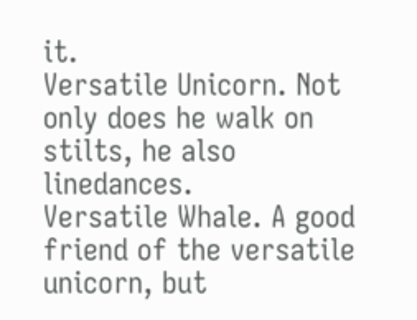it.
Versatile Unicorn. Not only does he walk on stilts, he also linedances.
Versatile Whale. A good friend of the versatile unicorn, but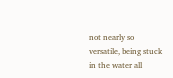not nearly so versatile, being stuck in the water all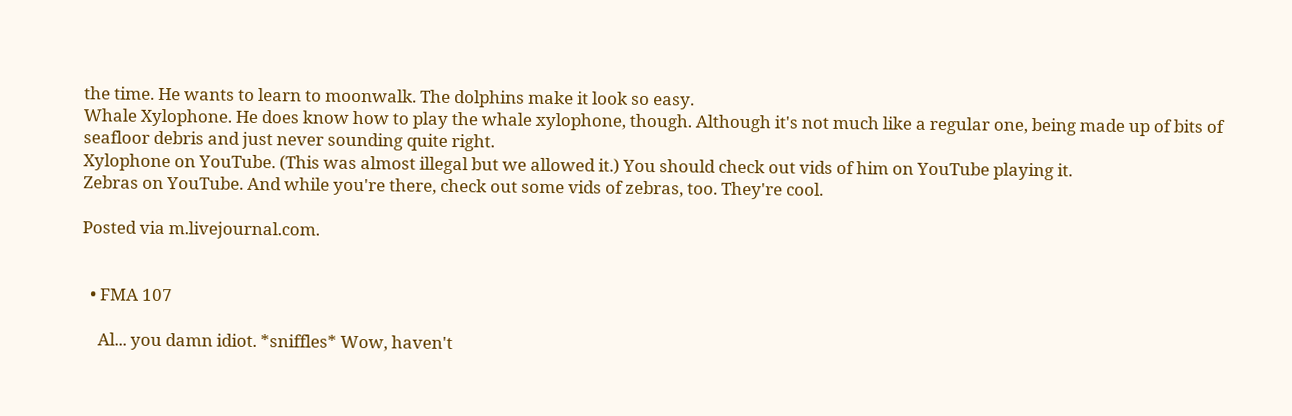the time. He wants to learn to moonwalk. The dolphins make it look so easy.
Whale Xylophone. He does know how to play the whale xylophone, though. Although it's not much like a regular one, being made up of bits of seafloor debris and just never sounding quite right.
Xylophone on YouTube. (This was almost illegal but we allowed it.) You should check out vids of him on YouTube playing it.
Zebras on YouTube. And while you're there, check out some vids of zebras, too. They're cool.

Posted via m.livejournal.com.


  • FMA 107

    Al... you damn idiot. *sniffles* Wow, haven't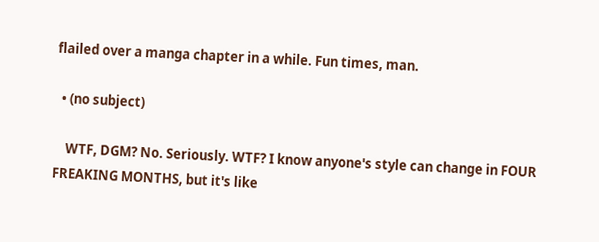flailed over a manga chapter in a while. Fun times, man.

  • (no subject)

    WTF, DGM? No. Seriously. WTF? I know anyone's style can change in FOUR FREAKING MONTHS, but it's like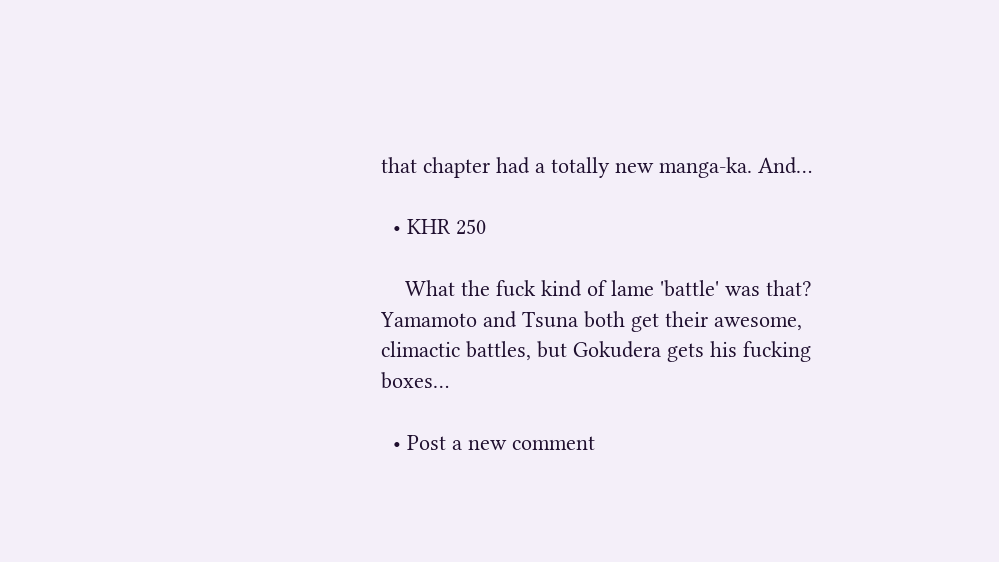that chapter had a totally new manga-ka. And…

  • KHR 250

    What the fuck kind of lame 'battle' was that? Yamamoto and Tsuna both get their awesome, climactic battles, but Gokudera gets his fucking boxes…

  • Post a new comment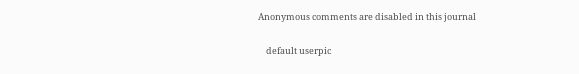Anonymous comments are disabled in this journal

    default userpic